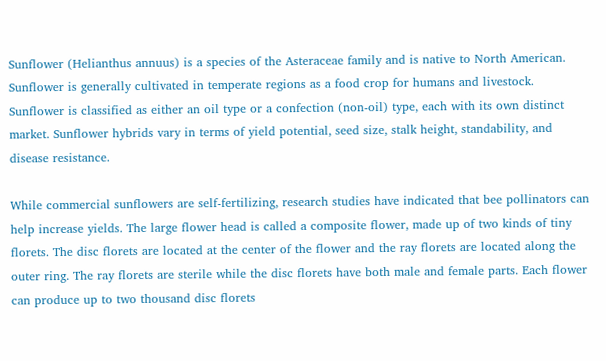Sunflower (Helianthus annuus) is a species of the Asteraceae family and is native to North American. Sunflower is generally cultivated in temperate regions as a food crop for humans and livestock. Sunflower is classified as either an oil type or a confection (non-oil) type, each with its own distinct market. Sunflower hybrids vary in terms of yield potential, seed size, stalk height, standability, and disease resistance.

While commercial sunflowers are self-fertilizing, research studies have indicated that bee pollinators can help increase yields. The large flower head is called a composite flower, made up of two kinds of tiny florets. The disc florets are located at the center of the flower and the ray florets are located along the outer ring. The ray florets are sterile while the disc florets have both male and female parts. Each flower can produce up to two thousand disc florets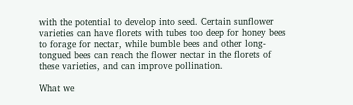with the potential to develop into seed. Certain sunflower varieties can have florets with tubes too deep for honey bees to forage for nectar, while bumble bees and other long-tongued bees can reach the flower nectar in the florets of these varieties, and can improve pollination.

What we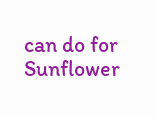can do for Sunflower